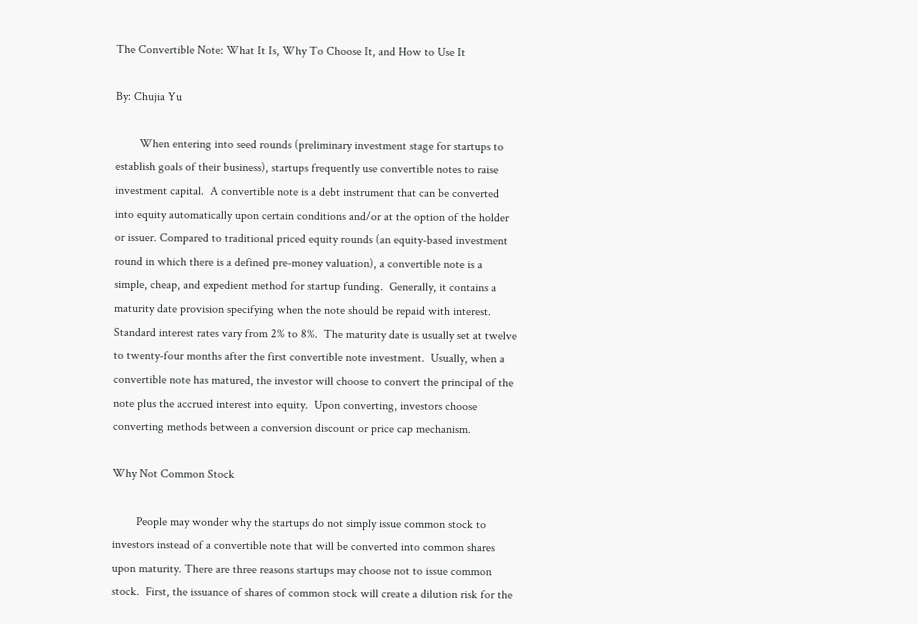The Convertible Note: What It Is, Why To Choose It, and How to Use It

By: Chujia Yu

        When entering into seed rounds (preliminary investment stage for startups to establish goals of their business), startups frequently use convertible notes to raise investment capital.  A convertible note is a debt instrument that can be converted into equity automatically upon certain conditions and/or at the option of the holder or issuer. Compared to traditional priced equity rounds (an equity-based investment round in which there is a defined pre-money valuation), a convertible note is a simple, cheap, and expedient method for startup funding.  Generally, it contains a maturity date provision specifying when the note should be repaid with interest.  Standard interest rates vary from 2% to 8%.  The maturity date is usually set at twelve to twenty-four months after the first convertible note investment.  Usually, when a convertible note has matured, the investor will choose to convert the principal of the note plus the accrued interest into equity.  Upon converting, investors choose converting methods between a conversion discount or price cap mechanism.

Why Not Common Stock

        People may wonder why the startups do not simply issue common stock to investors instead of a convertible note that will be converted into common shares upon maturity. There are three reasons startups may choose not to issue common stock.  First, the issuance of shares of common stock will create a dilution risk for the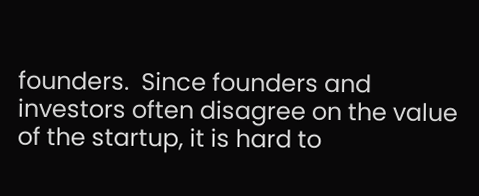founders.  Since founders and investors often disagree on the value of the startup, it is hard to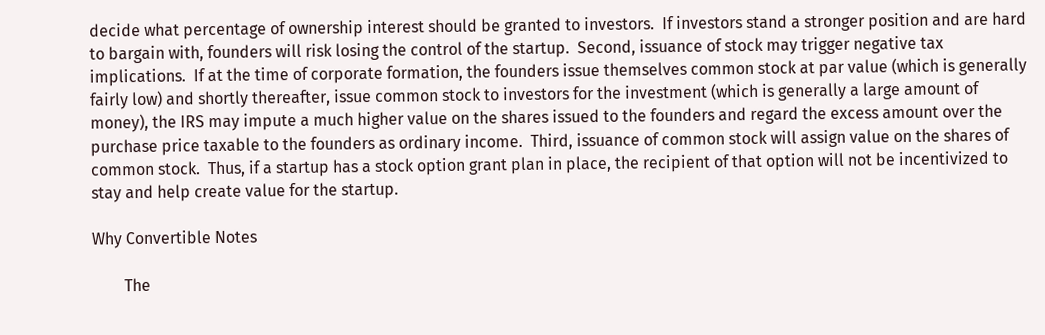decide what percentage of ownership interest should be granted to investors.  If investors stand a stronger position and are hard to bargain with, founders will risk losing the control of the startup.  Second, issuance of stock may trigger negative tax implications.  If at the time of corporate formation, the founders issue themselves common stock at par value (which is generally fairly low) and shortly thereafter, issue common stock to investors for the investment (which is generally a large amount of money), the IRS may impute a much higher value on the shares issued to the founders and regard the excess amount over the purchase price taxable to the founders as ordinary income.  Third, issuance of common stock will assign value on the shares of common stock.  Thus, if a startup has a stock option grant plan in place, the recipient of that option will not be incentivized to stay and help create value for the startup.

Why Convertible Notes

        The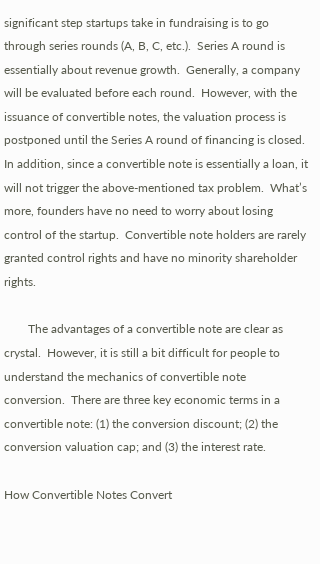significant step startups take in fundraising is to go through series rounds (A, B, C, etc.).  Series A round is essentially about revenue growth.  Generally, a company will be evaluated before each round.  However, with the issuance of convertible notes, the valuation process is postponed until the Series A round of financing is closed.  In addition, since a convertible note is essentially a loan, it will not trigger the above-mentioned tax problem.  What’s more, founders have no need to worry about losing control of the startup.  Convertible note holders are rarely granted control rights and have no minority shareholder rights.

        The advantages of a convertible note are clear as crystal.  However, it is still a bit difficult for people to understand the mechanics of convertible note conversion.  There are three key economic terms in a convertible note: (1) the conversion discount; (2) the conversion valuation cap; and (3) the interest rate.

How Convertible Notes Convert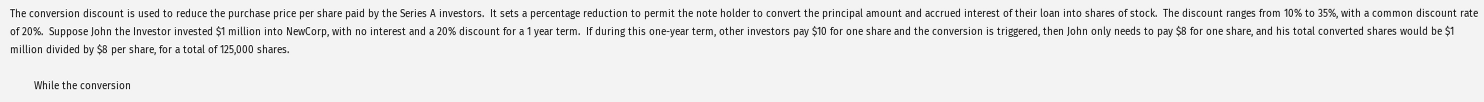The conversion discount is used to reduce the purchase price per share paid by the Series A investors.  It sets a percentage reduction to permit the note holder to convert the principal amount and accrued interest of their loan into shares of stock.  The discount ranges from 10% to 35%, with a common discount rate of 20%.  Suppose John the Investor invested $1 million into NewCorp, with no interest and a 20% discount for a 1 year term.  If during this one-year term, other investors pay $10 for one share and the conversion is triggered, then John only needs to pay $8 for one share, and his total converted shares would be $1 million divided by $8 per share, for a total of 125,000 shares.

        While the conversion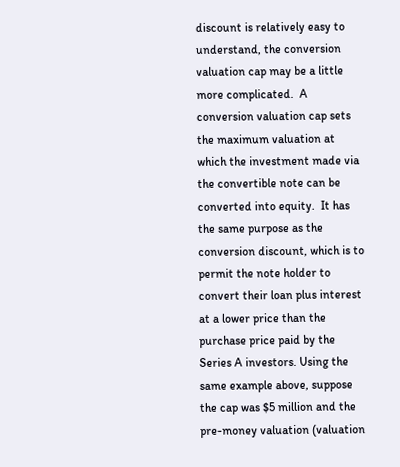discount is relatively easy to understand, the conversion valuation cap may be a little more complicated.  A conversion valuation cap sets the maximum valuation at which the investment made via the convertible note can be converted into equity.  It has the same purpose as the conversion discount, which is to permit the note holder to convert their loan plus interest at a lower price than the purchase price paid by the Series A investors. Using the same example above, suppose the cap was $5 million and the pre-money valuation (valuation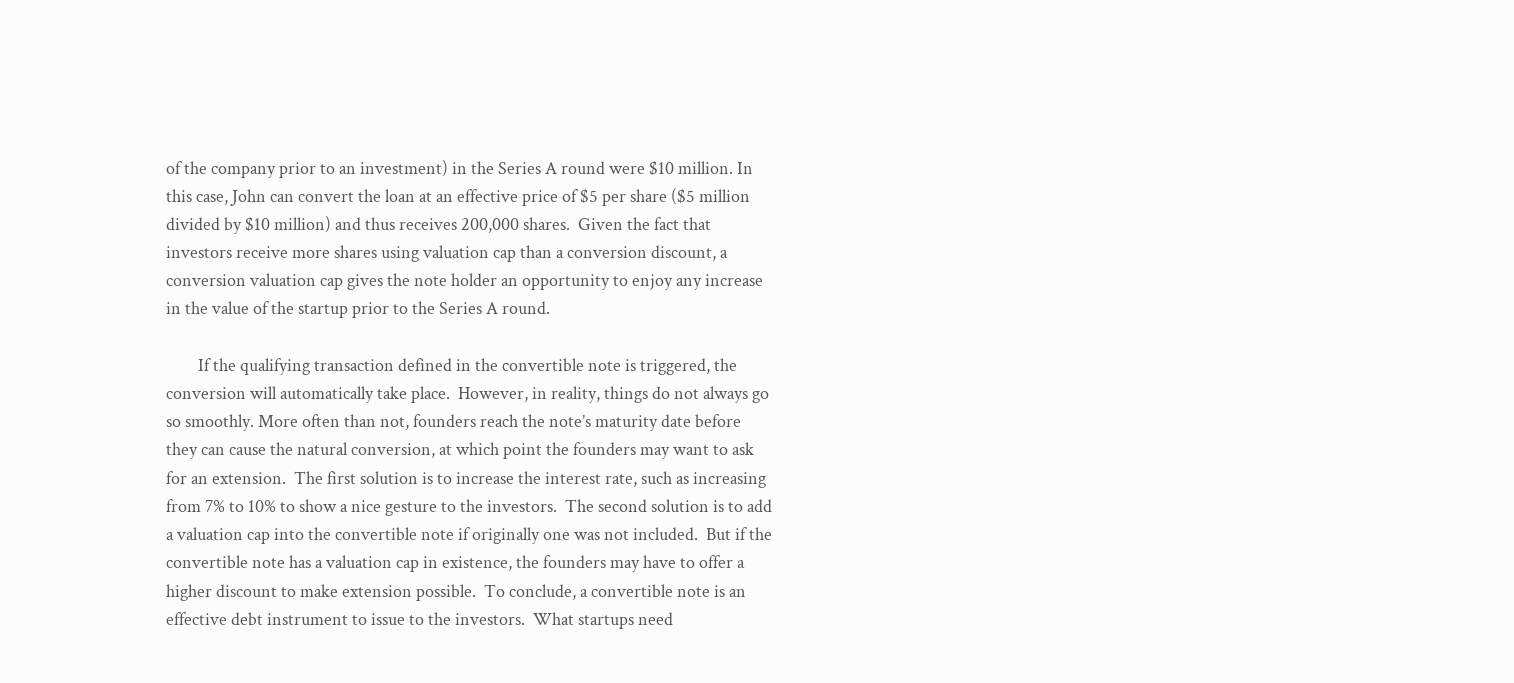of the company prior to an investment) in the Series A round were $10 million. In this case, John can convert the loan at an effective price of $5 per share ($5 million divided by $10 million) and thus receives 200,000 shares.  Given the fact that investors receive more shares using valuation cap than a conversion discount, a conversion valuation cap gives the note holder an opportunity to enjoy any increase in the value of the startup prior to the Series A round.

        If the qualifying transaction defined in the convertible note is triggered, the conversion will automatically take place.  However, in reality, things do not always go so smoothly. More often than not, founders reach the note’s maturity date before they can cause the natural conversion, at which point the founders may want to ask for an extension.  The first solution is to increase the interest rate, such as increasing from 7% to 10% to show a nice gesture to the investors.  The second solution is to add a valuation cap into the convertible note if originally one was not included.  But if the convertible note has a valuation cap in existence, the founders may have to offer a higher discount to make extension possible.  To conclude, a convertible note is an effective debt instrument to issue to the investors.  What startups need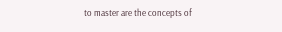to master are the concepts of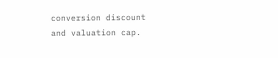conversion discount and valuation cap.